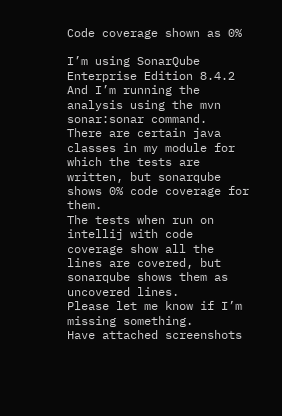Code coverage shown as 0%

I’m using SonarQube Enterprise Edition 8.4.2
And I’m running the analysis using the mvn sonar:sonar command.
There are certain java classes in my module for which the tests are written, but sonarqube shows 0% code coverage for them.
The tests when run on intellij with code coverage show all the lines are covered, but sonarqube shows them as uncovered lines.
Please let me know if I’m missing something.
Have attached screenshots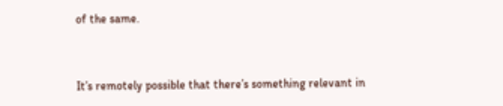of the same.


It’s remotely possible that there’s something relevant in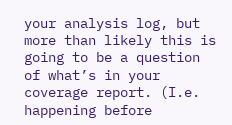your analysis log, but more than likely this is going to be a question of what’s in your coverage report. (I.e. happening before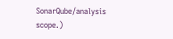SonarQube/analysis scope.)